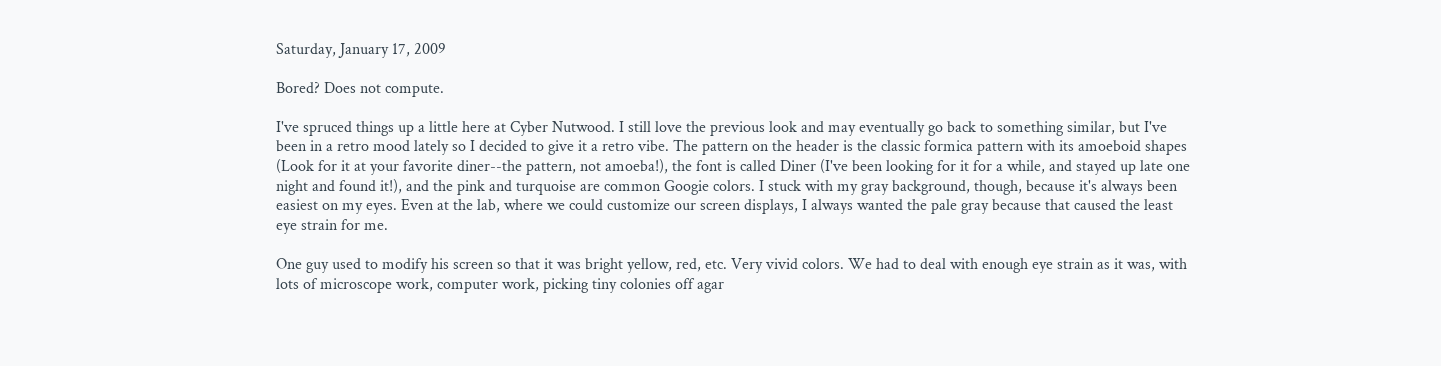Saturday, January 17, 2009

Bored? Does not compute.

I've spruced things up a little here at Cyber Nutwood. I still love the previous look and may eventually go back to something similar, but I've been in a retro mood lately so I decided to give it a retro vibe. The pattern on the header is the classic formica pattern with its amoeboid shapes (Look for it at your favorite diner--the pattern, not amoeba!), the font is called Diner (I've been looking for it for a while, and stayed up late one night and found it!), and the pink and turquoise are common Googie colors. I stuck with my gray background, though, because it's always been easiest on my eyes. Even at the lab, where we could customize our screen displays, I always wanted the pale gray because that caused the least eye strain for me.

One guy used to modify his screen so that it was bright yellow, red, etc. Very vivid colors. We had to deal with enough eye strain as it was, with lots of microscope work, computer work, picking tiny colonies off agar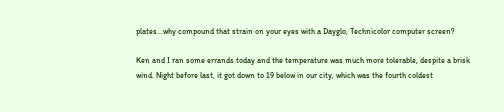plates...why compound that strain on your eyes with a Dayglo, Technicolor computer screen?

Ken and I ran some errands today and the temperature was much more tolerable, despite a brisk wind. Night before last, it got down to 19 below in our city, which was the fourth coldest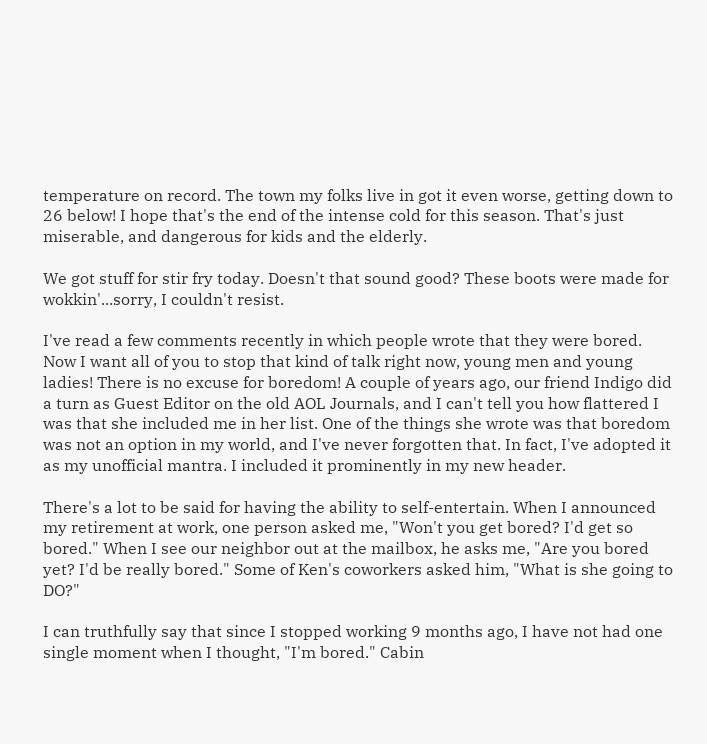temperature on record. The town my folks live in got it even worse, getting down to 26 below! I hope that's the end of the intense cold for this season. That's just miserable, and dangerous for kids and the elderly.

We got stuff for stir fry today. Doesn't that sound good? These boots were made for wokkin'...sorry, I couldn't resist.

I've read a few comments recently in which people wrote that they were bored. Now I want all of you to stop that kind of talk right now, young men and young ladies! There is no excuse for boredom! A couple of years ago, our friend Indigo did a turn as Guest Editor on the old AOL Journals, and I can't tell you how flattered I was that she included me in her list. One of the things she wrote was that boredom was not an option in my world, and I've never forgotten that. In fact, I've adopted it as my unofficial mantra. I included it prominently in my new header.

There's a lot to be said for having the ability to self-entertain. When I announced my retirement at work, one person asked me, "Won't you get bored? I'd get so bored." When I see our neighbor out at the mailbox, he asks me, "Are you bored yet? I'd be really bored." Some of Ken's coworkers asked him, "What is she going to DO?"

I can truthfully say that since I stopped working 9 months ago, I have not had one single moment when I thought, "I'm bored." Cabin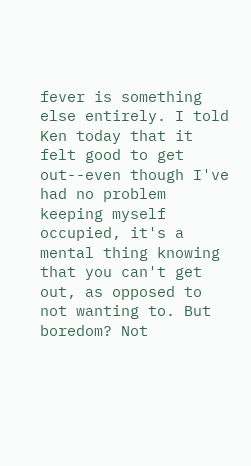fever is something else entirely. I told Ken today that it felt good to get out--even though I've had no problem keeping myself occupied, it's a mental thing knowing that you can't get out, as opposed to not wanting to. But boredom? Not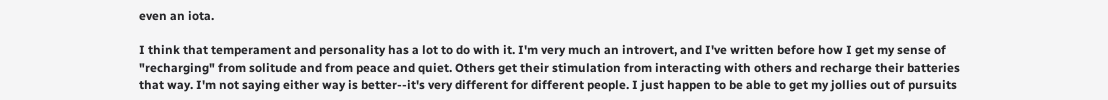even an iota.

I think that temperament and personality has a lot to do with it. I'm very much an introvert, and I've written before how I get my sense of "recharging" from solitude and from peace and quiet. Others get their stimulation from interacting with others and recharge their batteries that way. I'm not saying either way is better--it's very different for different people. I just happen to be able to get my jollies out of pursuits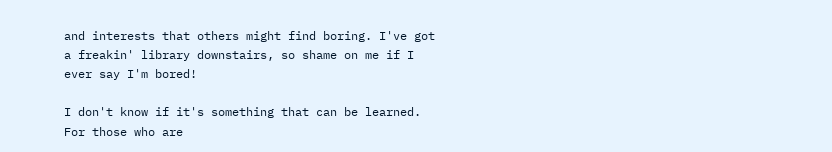and interests that others might find boring. I've got a freakin' library downstairs, so shame on me if I ever say I'm bored!

I don't know if it's something that can be learned. For those who are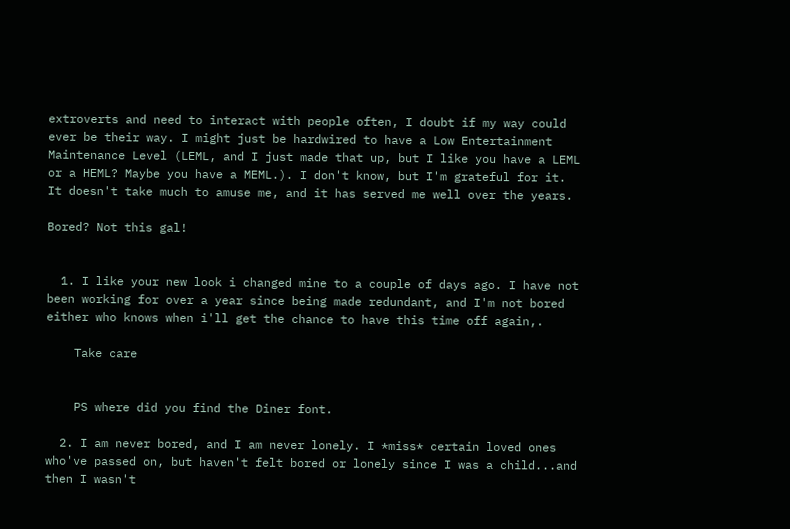extroverts and need to interact with people often, I doubt if my way could ever be their way. I might just be hardwired to have a Low Entertainment Maintenance Level (LEML, and I just made that up, but I like you have a LEML or a HEML? Maybe you have a MEML.). I don't know, but I'm grateful for it. It doesn't take much to amuse me, and it has served me well over the years.

Bored? Not this gal!


  1. I like your new look i changed mine to a couple of days ago. I have not been working for over a year since being made redundant, and I'm not bored either who knows when i'll get the chance to have this time off again,.

    Take care


    PS where did you find the Diner font.

  2. I am never bored, and I am never lonely. I *miss* certain loved ones who've passed on, but haven't felt bored or lonely since I was a child...and then I wasn't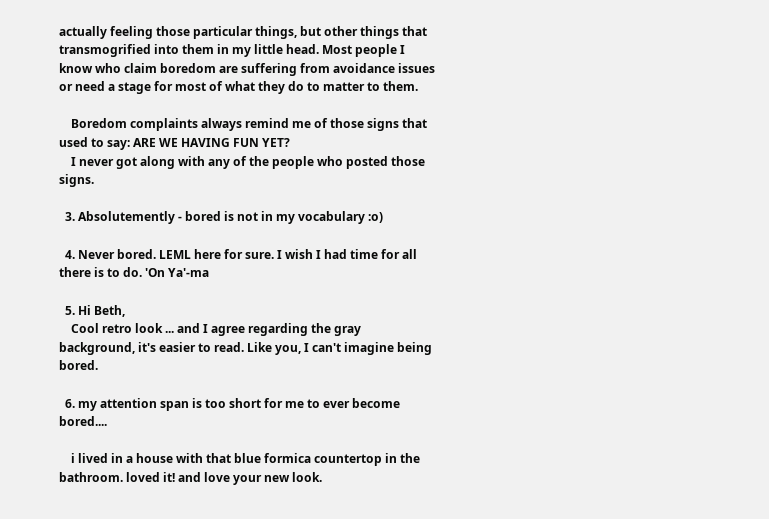actually feeling those particular things, but other things that transmogrified into them in my little head. Most people I know who claim boredom are suffering from avoidance issues or need a stage for most of what they do to matter to them.

    Boredom complaints always remind me of those signs that used to say: ARE WE HAVING FUN YET?
    I never got along with any of the people who posted those signs.

  3. Absolutemently - bored is not in my vocabulary :o)

  4. Never bored. LEML here for sure. I wish I had time for all there is to do. 'On Ya'-ma

  5. Hi Beth,
    Cool retro look ... and I agree regarding the gray background, it's easier to read. Like you, I can't imagine being bored.

  6. my attention span is too short for me to ever become bored....

    i lived in a house with that blue formica countertop in the bathroom. loved it! and love your new look.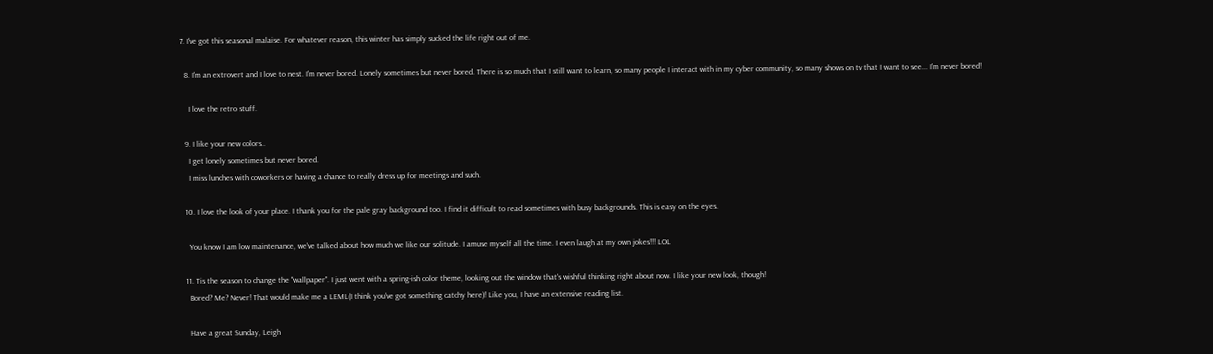7. I've got this seasonal malaise. For whatever reason, this winter has simply sucked the life right out of me.

  8. I'm an extrovert and I love to nest. I'm never bored. Lonely sometimes but never bored. There is so much that I still want to learn, so many people I interact with in my cyber community, so many shows on tv that I want to see... I'm never bored!

    I love the retro stuff.

  9. I like your new colors..
    I get lonely sometimes but never bored.
    I miss lunches with coworkers or having a chance to really dress up for meetings and such.

  10. I love the look of your place. I thank you for the pale gray background too. I find it difficult to read sometimes with busy backgrounds. This is easy on the eyes.

    You know I am low maintenance, we've talked about how much we like our solitude. I amuse myself all the time. I even laugh at my own jokes!!! LOL

  11. Tis the season to change the "wallpaper". I just went with a spring-ish color theme, looking out the window that's wishful thinking right about now. I like your new look, though!
    Bored? Me? Never! That would make me a LEML(I think you've got something catchy here)! Like you, I have an extensive reading list.

    Have a great Sunday, Leigh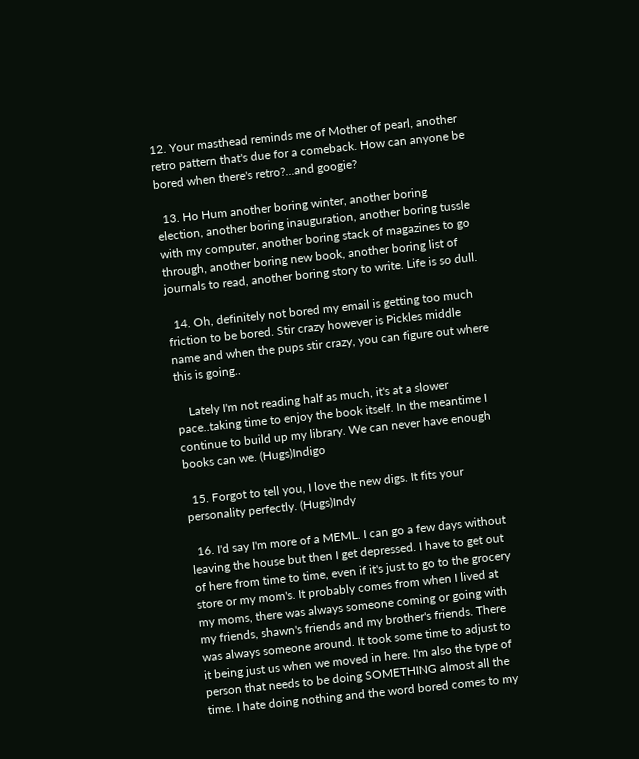12. Your masthead reminds me of Mother of pearl, another retro pattern that's due for a comeback. How can anyone be bored when there's retro?...and googie?

  13. Ho Hum another boring winter, another boring election, another boring inauguration, another boring tussle with my computer, another boring stack of magazines to go through, another boring new book, another boring list of journals to read, another boring story to write. Life is so dull.

  14. Oh, definitely not bored my email is getting too much friction to be bored. Stir crazy however is Pickles middle name and when the pups stir crazy, you can figure out where this is going..

    Lately I'm not reading half as much, it's at a slower pace..taking time to enjoy the book itself. In the meantime I continue to build up my library. We can never have enough books can we. (Hugs)Indigo

  15. Forgot to tell you, I love the new digs. It fits your personality perfectly. (Hugs)Indy

  16. I'd say I'm more of a MEML. I can go a few days without leaving the house but then I get depressed. I have to get out of here from time to time, even if it's just to go to the grocery store or my mom's. It probably comes from when I lived at my moms, there was always someone coming or going with my friends, shawn's friends and my brother's friends. There was always someone around. It took some time to adjust to it being just us when we moved in here. I'm also the type of person that needs to be doing SOMETHING almost all the time. I hate doing nothing and the word bored comes to my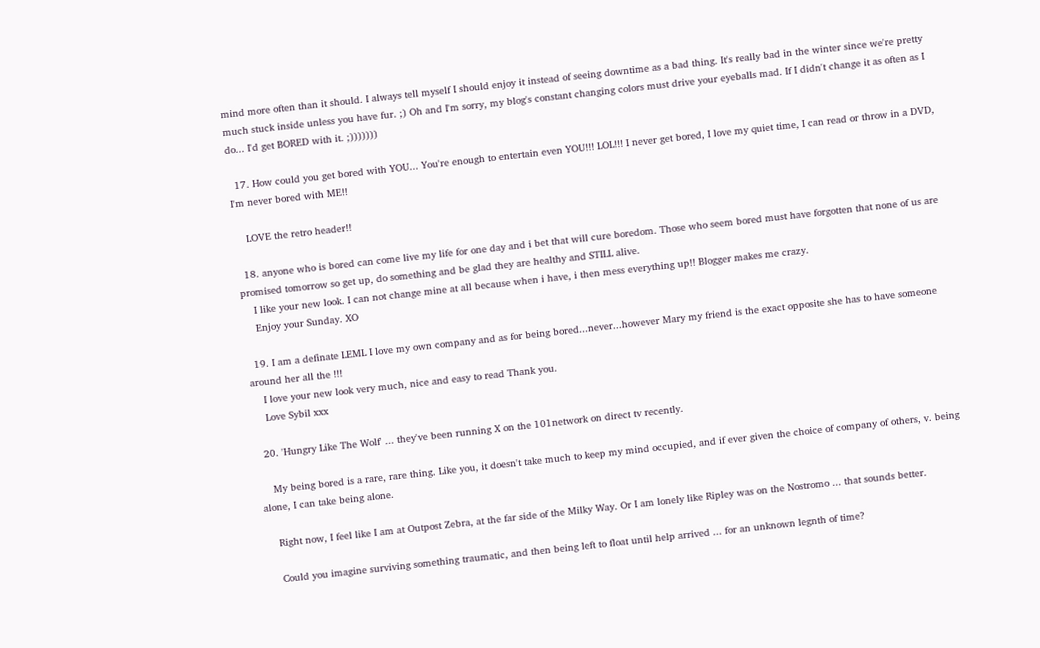mind more often than it should. I always tell myself I should enjoy it instead of seeing downtime as a bad thing. It's really bad in the winter since we're pretty much stuck inside unless you have fur. ;) Oh and I'm sorry, my blog's constant changing colors must drive your eyeballs mad. If I didn't change it as often as I do... I'd get BORED with it. ;)))))))

  17. How could you get bored with YOU... You're enough to entertain even YOU!!! LOL!!! I never get bored, I love my quiet time, I can read or throw in a DVD, I'm never bored with ME!!

    LOVE the retro header!!

  18. anyone who is bored can come live my life for one day and i bet that will cure boredom. Those who seem bored must have forgotten that none of us are promised tomorrow so get up, do something and be glad they are healthy and STILL alive.
    I like your new look. I can not change mine at all because when i have, i then mess everything up!! Blogger makes me crazy.
    Enjoy your Sunday. XO

  19. I am a definate LEML I love my own company and as for being bored...never...however Mary my friend is the exact opposite she has to have someone around her all the !!!
    I love your new look very much, nice and easy to read Thank you.
    Love Sybil xxx

  20. 'Hungry Like The Wolf' ... they've been running X on the 101network on direct tv recently.

    My being bored is a rare, rare thing. Like you, it doesn't take much to keep my mind occupied, and if ever given the choice of company of others, v. being alone, I can take being alone.

    Right now, I feel like I am at Outpost Zebra, at the far side of the Milky Way. Or I am lonely like Ripley was on the Nostromo ... that sounds better.

    Could you imagine surviving something traumatic, and then being left to float until help arrived ... for an unknown legnth of time?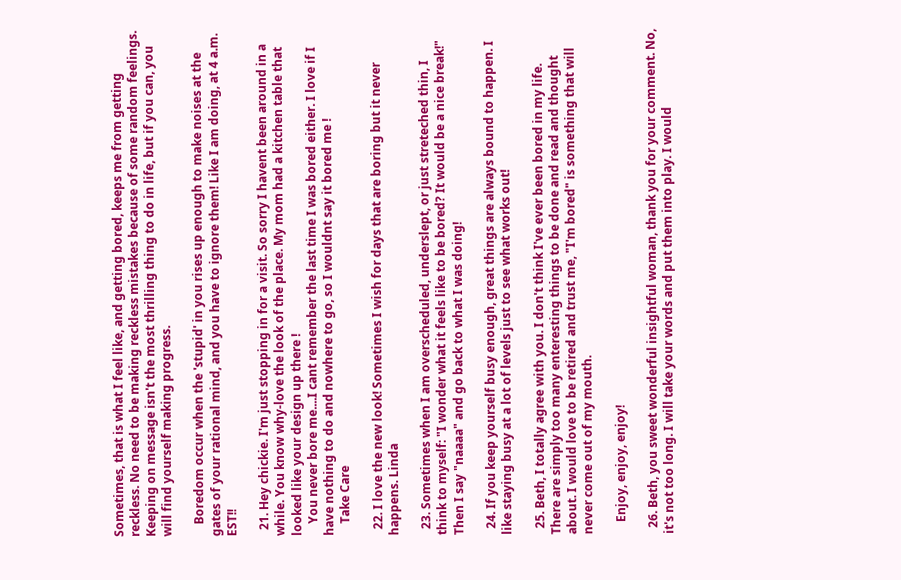Sometimes, that is what I feel like, and getting bored, keeps me from getting reckless. No need to be making reckless mistakes because of some random feelings. Keeping on message isn't the most thrilling thing to do in life, but if you can, you will find yourself making progress.

    Boredom occur when the 'stupid' in you rises up enough to make noises at the gates of your rational mind, and you have to ignore them! Like I am doing, at 4 a.m. EST!!

  21. Hey chickie. I'm just stopping in for a visit. So sorry I havent been around in a while. You know why-love the look of the place. My mom had a kitchen table that looked like your design up there !
    You never bore me....I cant remember the last time I was bored either. I love if I have nothing to do and nowhere to go, so I wouldnt say it bored me !
    Take Care

  22. I love the new look! Sometimes I wish for days that are boring but it never happens. Linda

  23. Sometimes when I am overscheduled, underslept, or just streteched thin, I think to myself: "I wonder what it feels like to be bored? It would be a nice break!" Then I say "naaaa" and go back to what I was doing!

  24. If you keep yourself busy enough, great things are always bound to happen. I like staying busy at a lot of levels just to see what works out!

  25. Beth, I totally agree with you. I don't think I've ever been bored in my life. There are simply too many enteresting things to be done and read and thought about. I would love to be retired and trust me, "I'm bored" is something that will never come out of my mouth.

    Enjoy, enjoy, enjoy!

  26. Beth, you sweet wonderful insightful woman, thank you for your comment. No, it's not too long. I will take your words and put them into play. I would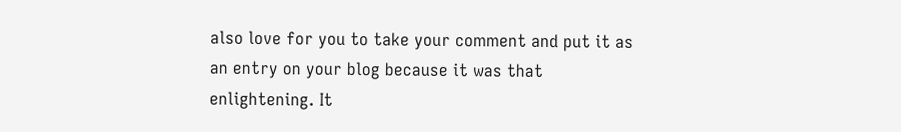also love for you to take your comment and put it as an entry on your blog because it was that enlightening. It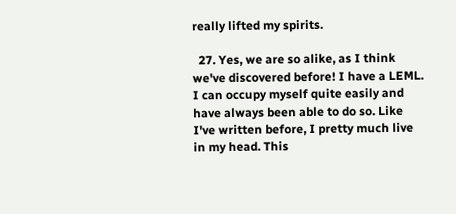really lifted my spirits.

  27. Yes, we are so alike, as I think we've discovered before! I have a LEML. I can occupy myself quite easily and have always been able to do so. Like I've written before, I pretty much live in my head. This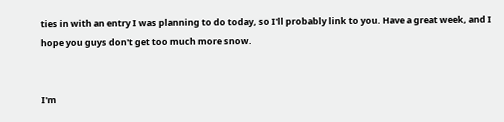ties in with an entry I was planning to do today, so I'll probably link to you. Have a great week, and I hope you guys don't get too much more snow.


I'm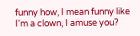funny how, I mean funny like I'm a clown, I amuse you?